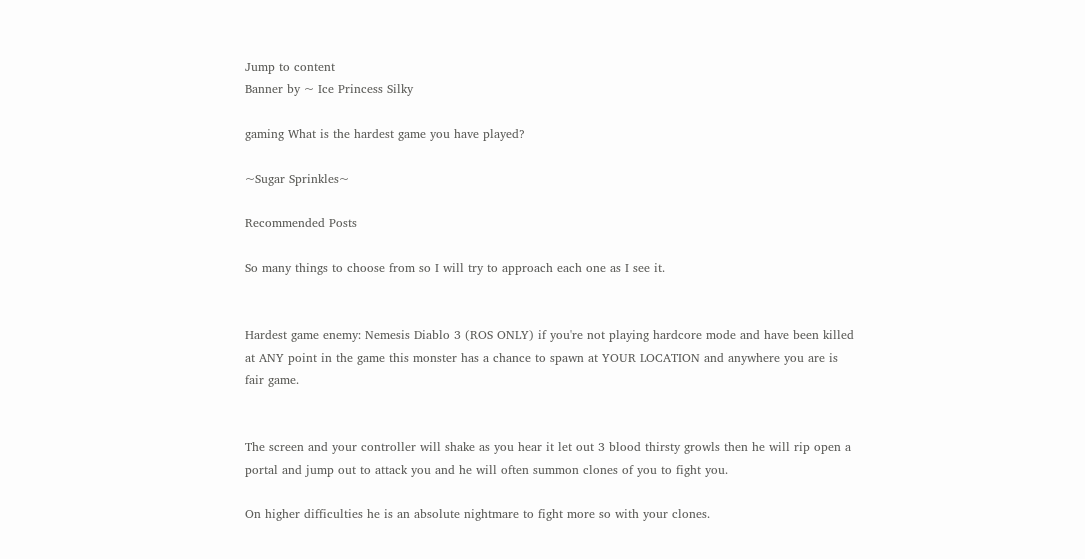Jump to content
Banner by ~ Ice Princess Silky

gaming What is the hardest game you have played?

~Sugar Sprinkles~

Recommended Posts

So many things to choose from so I will try to approach each one as I see it.


Hardest game enemy: Nemesis Diablo 3 (ROS ONLY) if you're not playing hardcore mode and have been killed at ANY point in the game this monster has a chance to spawn at YOUR LOCATION and anywhere you are is fair game.


The screen and your controller will shake as you hear it let out 3 blood thirsty growls then he will rip open a portal and jump out to attack you and he will often summon clones of you to fight you.

On higher difficulties he is an absolute nightmare to fight more so with your clones.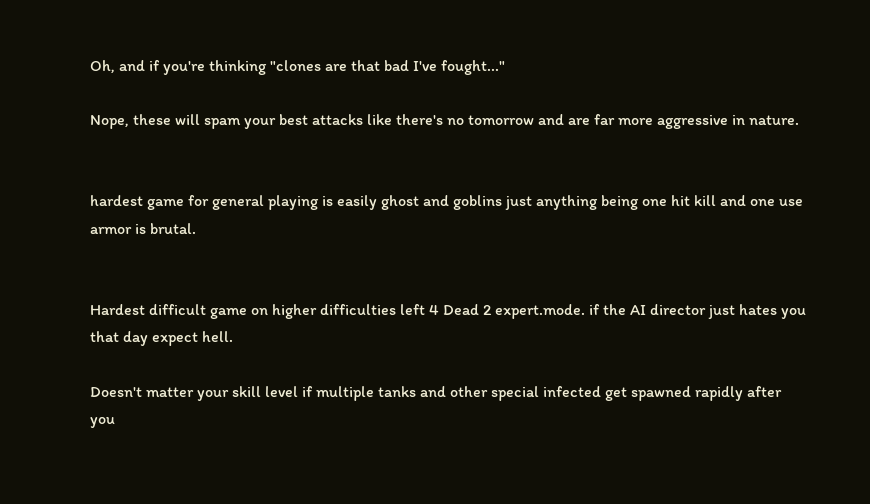Oh, and if you're thinking "clones are that bad I've fought..."

Nope, these will spam your best attacks like there's no tomorrow and are far more aggressive in nature.


hardest game for general playing is easily ghost and goblins just anything being one hit kill and one use armor is brutal.


Hardest difficult game on higher difficulties left 4 Dead 2 expert.mode. if the AI director just hates you that day expect hell.

Doesn't matter your skill level if multiple tanks and other special infected get spawned rapidly after you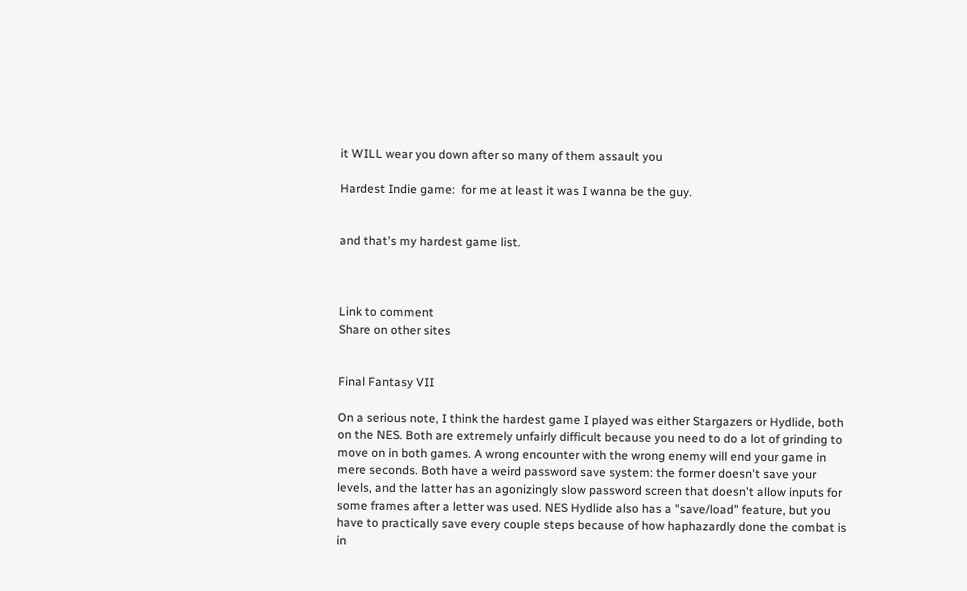it WILL wear you down after so many of them assault you

Hardest Indie game:  for me at least it was I wanna be the guy.


and that's my hardest game list.



Link to comment
Share on other sites


Final Fantasy VII

On a serious note, I think the hardest game I played was either Stargazers or Hydlide, both on the NES. Both are extremely unfairly difficult because you need to do a lot of grinding to move on in both games. A wrong encounter with the wrong enemy will end your game in mere seconds. Both have a weird password save system: the former doesn't save your levels, and the latter has an agonizingly slow password screen that doesn't allow inputs for some frames after a letter was used. NES Hydlide also has a "save/load" feature, but you have to practically save every couple steps because of how haphazardly done the combat is in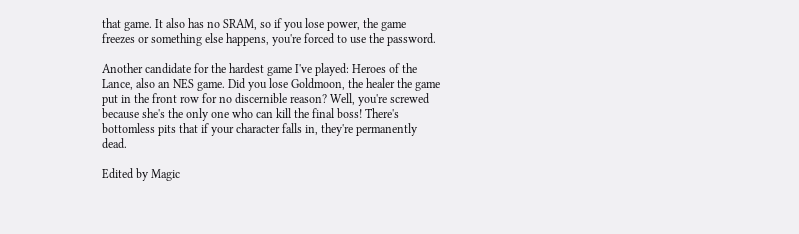that game. It also has no SRAM, so if you lose power, the game freezes or something else happens, you're forced to use the password.

Another candidate for the hardest game I've played: Heroes of the Lance, also an NES game. Did you lose Goldmoon, the healer the game put in the front row for no discernible reason? Well, you're screwed because she's the only one who can kill the final boss! There's bottomless pits that if your character falls in, they're permanently dead.

Edited by Magic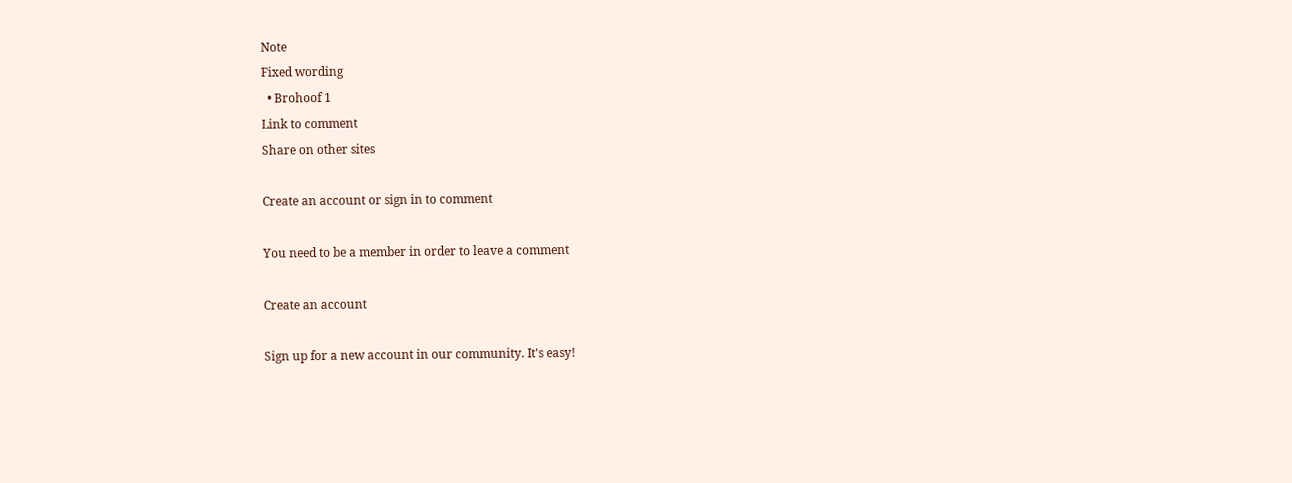Note
Fixed wording
  • Brohoof 1
Link to comment
Share on other sites

Create an account or sign in to comment

You need to be a member in order to leave a comment

Create an account

Sign up for a new account in our community. It's easy!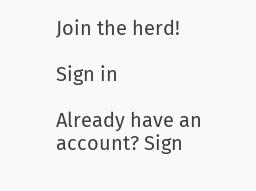Join the herd!

Sign in

Already have an account? Sign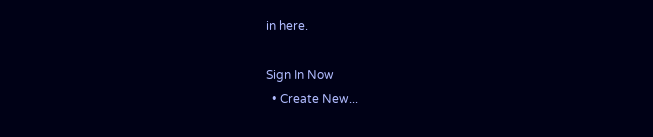in here.

Sign In Now
  • Create New...